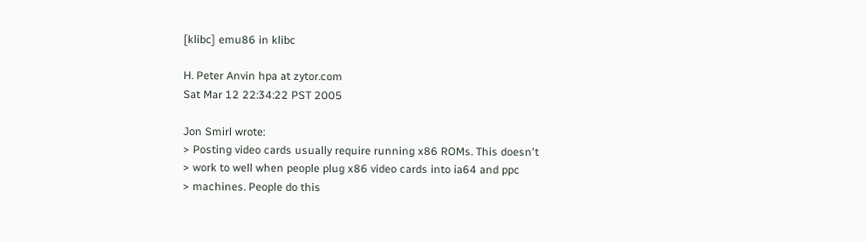[klibc] emu86 in klibc

H. Peter Anvin hpa at zytor.com
Sat Mar 12 22:34:22 PST 2005

Jon Smirl wrote:
> Posting video cards usually require running x86 ROMs. This doesn't
> work to well when people plug x86 video cards into ia64 and ppc
> machines. People do this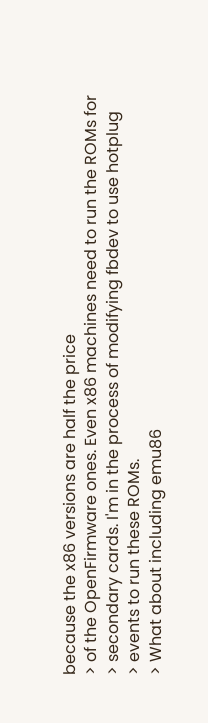because the x86 versions are half the price
> of the OpenFirmware ones. Even x86 machines need to run the ROMs for
> secondary cards. I'm in the process of modifying fbdev to use hotplug
> events to run these ROMs.
> What about including emu86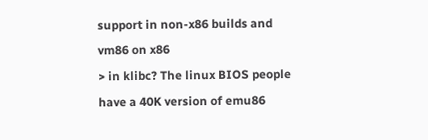support in non-x86 builds and vm86 on x86
> in klibc? The linux BIOS people have a 40K version of emu86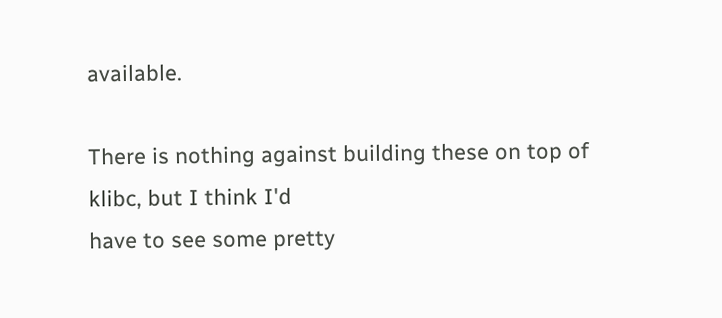available.

There is nothing against building these on top of klibc, but I think I'd
have to see some pretty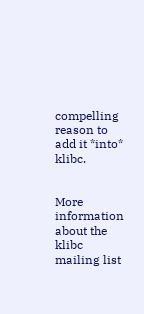compelling reason to add it *into* klibc.


More information about the klibc mailing list